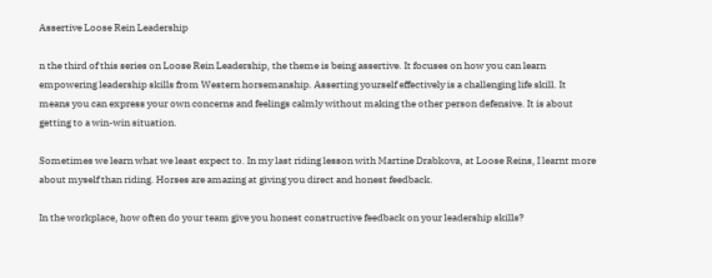Assertive Loose Rein Leadership

n the third of this series on Loose Rein Leadership, the theme is being assertive. It focuses on how you can learn empowering leadership skills from Western horsemanship. Asserting yourself effectively is a challenging life skill. It means you can express your own concerns and feelings calmly without making the other person defensive. It is about getting to a win-win situation.

Sometimes we learn what we least expect to. In my last riding lesson with Martine Drabkova, at Loose Reins, I learnt more about myself than riding. Horses are amazing at giving you direct and honest feedback.

In the workplace, how often do your team give you honest constructive feedback on your leadership skills?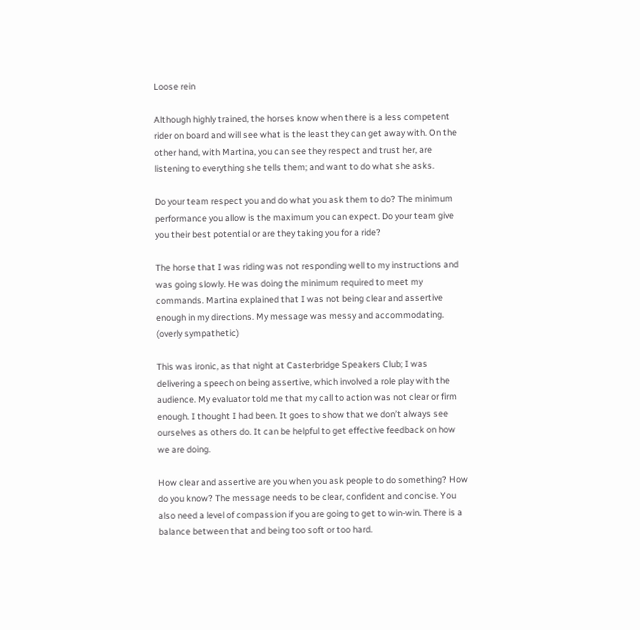Loose rein

Although highly trained, the horses know when there is a less competent rider on board and will see what is the least they can get away with. On the other hand, with Martina, you can see they respect and trust her, are listening to everything she tells them; and want to do what she asks.

Do your team respect you and do what you ask them to do? The minimum performance you allow is the maximum you can expect. Do your team give you their best potential or are they taking you for a ride?

The horse that I was riding was not responding well to my instructions and was going slowly. He was doing the minimum required to meet my commands. Martina explained that I was not being clear and assertive enough in my directions. My message was messy and accommodating. (overly sympathetic)

This was ironic, as that night at Casterbridge Speakers Club; I was delivering a speech on being assertive, which involved a role play with the audience. My evaluator told me that my call to action was not clear or firm enough. I thought I had been. It goes to show that we don’t always see ourselves as others do. It can be helpful to get effective feedback on how we are doing.

How clear and assertive are you when you ask people to do something? How do you know? The message needs to be clear, confident and concise. You also need a level of compassion if you are going to get to win-win. There is a balance between that and being too soft or too hard.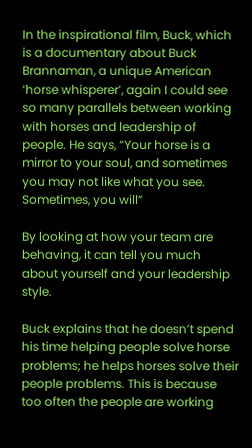In the inspirational film, Buck, which is a documentary about Buck Brannaman, a unique American ‘horse whisperer’, again I could see so many parallels between working with horses and leadership of people. He says, “Your horse is a mirror to your soul, and sometimes you may not like what you see. Sometimes, you will”

By looking at how your team are behaving, it can tell you much about yourself and your leadership style.

Buck explains that he doesn’t spend his time helping people solve horse problems; he helps horses solve their people problems. This is because too often the people are working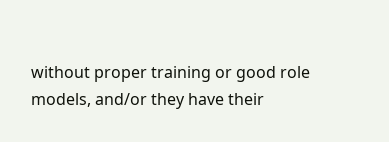without proper training or good role models, and/or they have their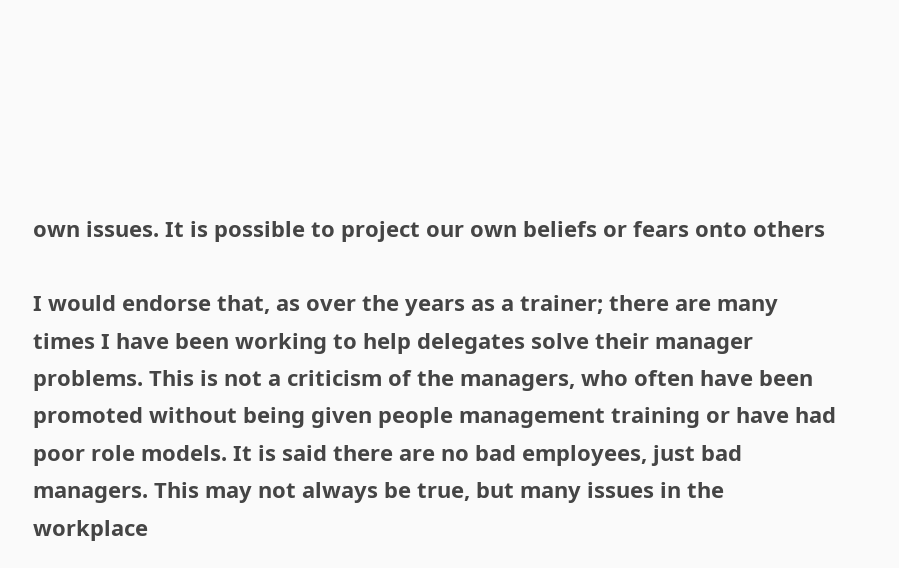own issues. It is possible to project our own beliefs or fears onto others

I would endorse that, as over the years as a trainer; there are many times I have been working to help delegates solve their manager problems. This is not a criticism of the managers, who often have been promoted without being given people management training or have had poor role models. It is said there are no bad employees, just bad managers. This may not always be true, but many issues in the workplace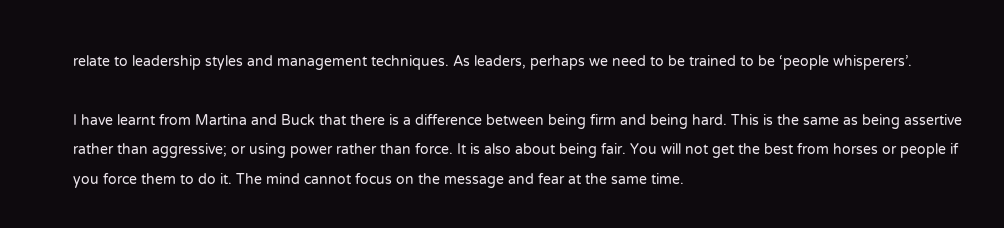relate to leadership styles and management techniques. As leaders, perhaps we need to be trained to be ‘people whisperers’.

I have learnt from Martina and Buck that there is a difference between being firm and being hard. This is the same as being assertive rather than aggressive; or using power rather than force. It is also about being fair. You will not get the best from horses or people if you force them to do it. The mind cannot focus on the message and fear at the same time.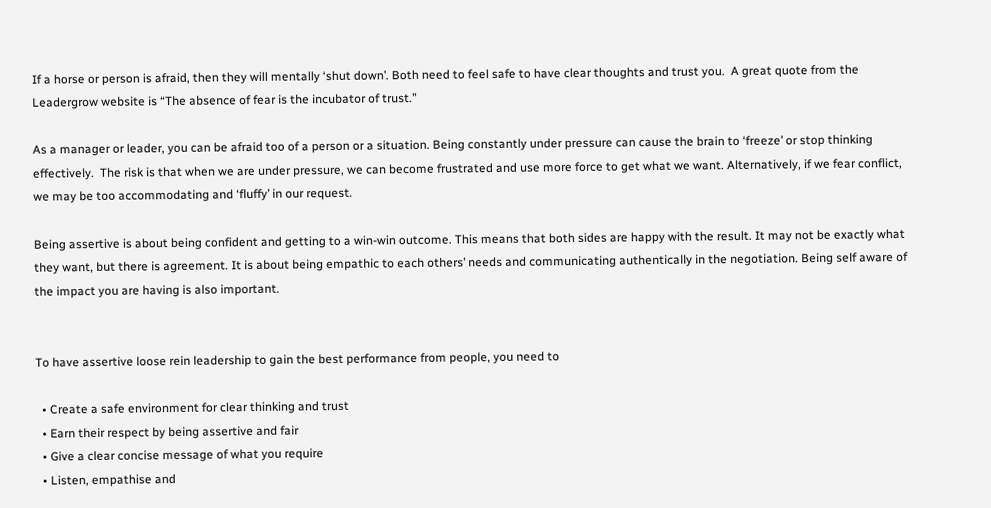If a horse or person is afraid, then they will mentally ‘shut down’. Both need to feel safe to have clear thoughts and trust you.  A great quote from the Leadergrow website is “The absence of fear is the incubator of trust.”

As a manager or leader, you can be afraid too of a person or a situation. Being constantly under pressure can cause the brain to ‘freeze’ or stop thinking effectively.  The risk is that when we are under pressure, we can become frustrated and use more force to get what we want. Alternatively, if we fear conflict, we may be too accommodating and ‘fluffy’ in our request.

Being assertive is about being confident and getting to a win-win outcome. This means that both sides are happy with the result. It may not be exactly what they want, but there is agreement. It is about being empathic to each others’ needs and communicating authentically in the negotiation. Being self aware of the impact you are having is also important.


To have assertive loose rein leadership to gain the best performance from people, you need to

  • Create a safe environment for clear thinking and trust
  • Earn their respect by being assertive and fair
  • Give a clear concise message of what you require
  • Listen, empathise and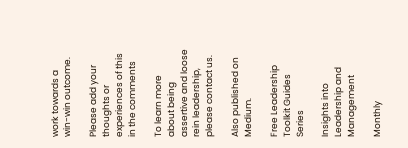work towards a win-win outcome.

Please add your thoughts or experiences of this in the comments

To learn more about being assertive and loose rein leadership, please contact us.

Also published on Medium.

Free Leadership Toolkit Guides Series

Insights into Leadership and Management

Monthly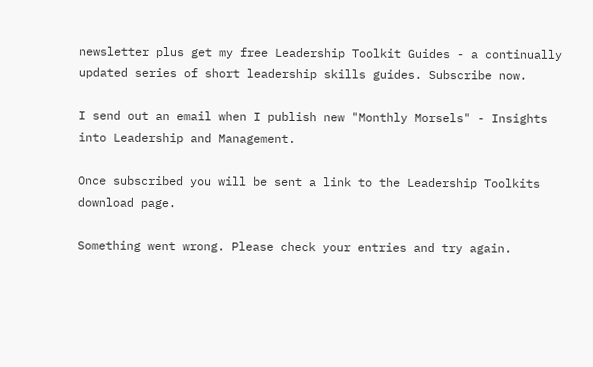newsletter plus get my free Leadership Toolkit Guides - a continually updated series of short leadership skills guides. Subscribe now.

I send out an email when I publish new "Monthly Morsels" - Insights into Leadership and Management.

Once subscribed you will be sent a link to the Leadership Toolkits download page.

Something went wrong. Please check your entries and try again.